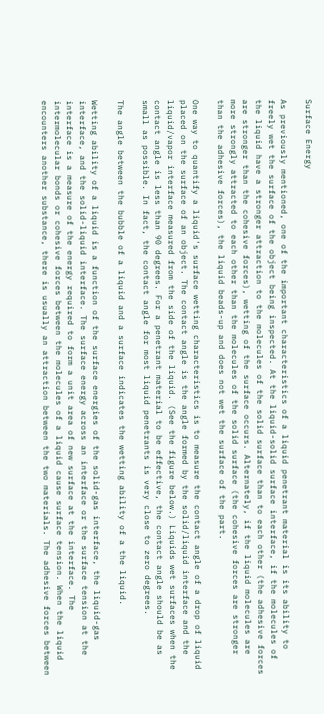Surface Energy

As previously mentioned, one of the important characteristics of a liquid penetrant material is its ability to freely wet the surface of the object being inspected. At the liquid-solid surface interface, if the molecules of the liquid have a stronger attraction to the molecules of the solid surface than to each other (the adhesive forces are stronger than the cohesive forces), wetting of the surface occurs. Alternately, if the liquid molecules are more strongly attracted to each other than the molecules of the solid surface (the cohesive forces are stronger than the adhesive forces), the liquid beads-up and does not wet the surface of the part.

One way to quantify a liquid's surface wetting characteristics is to measure the contact angle of a drop of liquid placed on the surface of an object. The contact angle is the angle formed by the solid/liquid interface and the liquid/vapor interface measured from the side of the liquid. (See the figure below.) Liquids wet surfaces when the contact angle is less than 90 degrees. For a penetrant material to be effective, the contact angle should be as small as possible. In fact, the contact angle for most liquid penetrants is very close to zero degrees.

The angle between the bubble of a liquid and a surface indicates the wetting ability of a the liquid.

Wetting ability of a liquid is a function of the surface energies of the solid-gas interface, the liquid-gas interface, and the solid-liquid interface. The surface energy across an interface or the surface tension at the interface is a measure of the energy required to form a unit area of new surface at the interface. The intermolecular bonds or cohesive forces between the molecules of a liquid cause surface tension. When the liquid encounters another substance, there is usually an attraction between the two materials. The adhesive forces between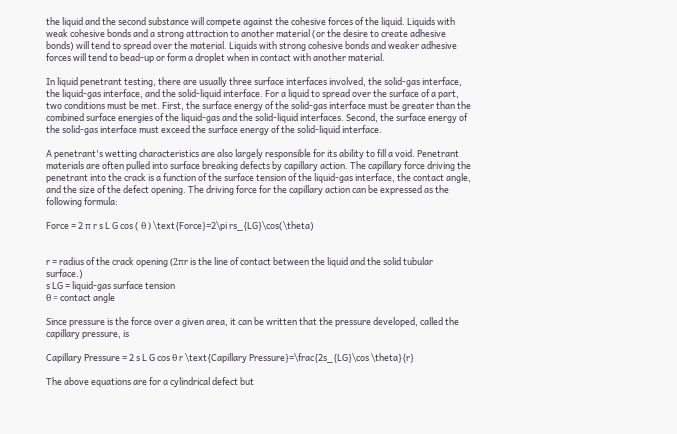the liquid and the second substance will compete against the cohesive forces of the liquid. Liquids with weak cohesive bonds and a strong attraction to another material (or the desire to create adhesive bonds) will tend to spread over the material. Liquids with strong cohesive bonds and weaker adhesive forces will tend to bead-up or form a droplet when in contact with another material.

In liquid penetrant testing, there are usually three surface interfaces involved, the solid-gas interface, the liquid-gas interface, and the solid-liquid interface. For a liquid to spread over the surface of a part, two conditions must be met. First, the surface energy of the solid-gas interface must be greater than the combined surface energies of the liquid-gas and the solid-liquid interfaces. Second, the surface energy of the solid-gas interface must exceed the surface energy of the solid-liquid interface.

A penetrant's wetting characteristics are also largely responsible for its ability to fill a void. Penetrant materials are often pulled into surface breaking defects by capillary action. The capillary force driving the penetrant into the crack is a function of the surface tension of the liquid-gas interface, the contact angle, and the size of the defect opening. The driving force for the capillary action can be expressed as the following formula:

Force = 2 π r s L G cos ( θ ) \text{Force}=2\pi rs_{LG}\cos(\theta)


r = radius of the crack opening (2πr is the line of contact between the liquid and the solid tubular surface.)
s LG = liquid-gas surface tension
θ = contact angle

Since pressure is the force over a given area, it can be written that the pressure developed, called the capillary pressure, is

Capillary Pressure = 2 s L G cos θ r \text{Capillary Pressure}=\frac{2s_{LG}\cos \theta}{r}

The above equations are for a cylindrical defect but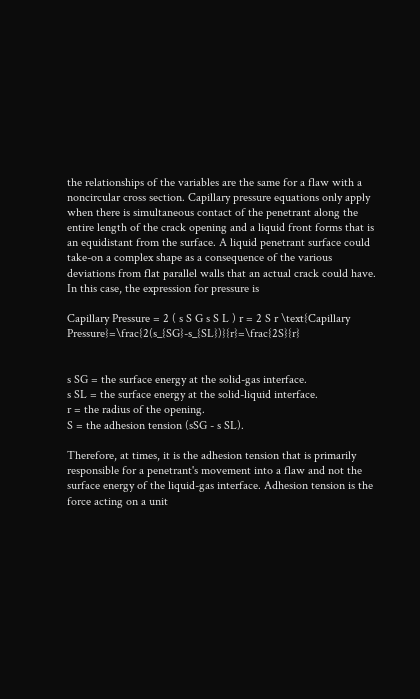the relationships of the variables are the same for a flaw with a noncircular cross section. Capillary pressure equations only apply when there is simultaneous contact of the penetrant along the entire length of the crack opening and a liquid front forms that is an equidistant from the surface. A liquid penetrant surface could take-on a complex shape as a consequence of the various deviations from flat parallel walls that an actual crack could have. In this case, the expression for pressure is

Capillary Pressure = 2 ( s S G s S L ) r = 2 S r \text{Capillary Pressure}=\frac{2(s_{SG}-s_{SL})}{r}=\frac{2S}{r}


s SG = the surface energy at the solid-gas interface.
s SL = the surface energy at the solid-liquid interface.
r = the radius of the opening.
S = the adhesion tension (sSG - s SL).

Therefore, at times, it is the adhesion tension that is primarily responsible for a penetrant's movement into a flaw and not the surface energy of the liquid-gas interface. Adhesion tension is the force acting on a unit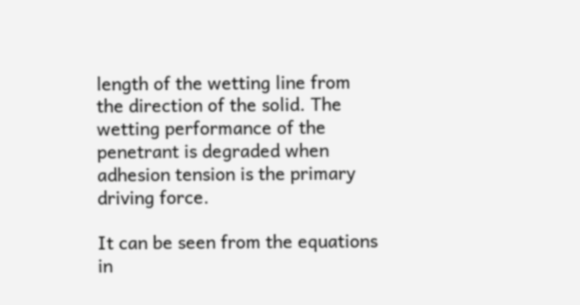length of the wetting line from the direction of the solid. The wetting performance of the penetrant is degraded when adhesion tension is the primary driving force.

It can be seen from the equations in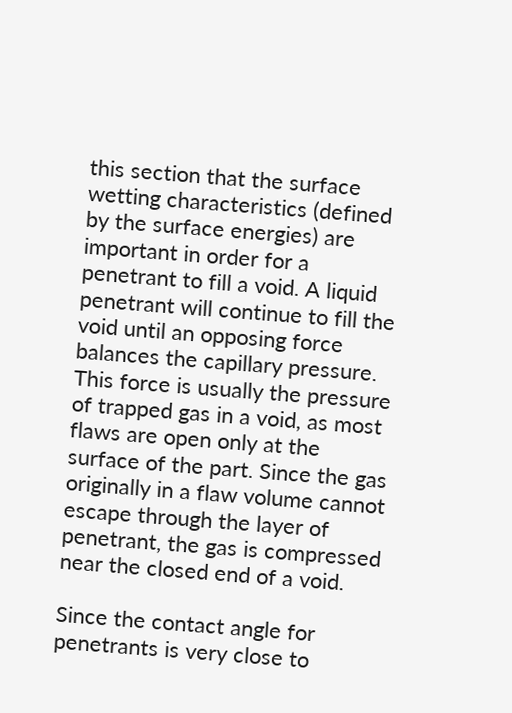this section that the surface wetting characteristics (defined by the surface energies) are important in order for a penetrant to fill a void. A liquid penetrant will continue to fill the void until an opposing force balances the capillary pressure. This force is usually the pressure of trapped gas in a void, as most flaws are open only at the surface of the part. Since the gas originally in a flaw volume cannot escape through the layer of penetrant, the gas is compressed near the closed end of a void.

Since the contact angle for penetrants is very close to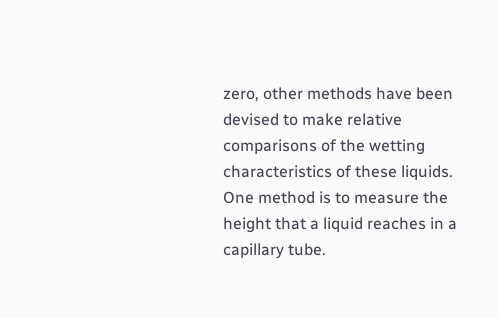zero, other methods have been devised to make relative comparisons of the wetting characteristics of these liquids. One method is to measure the height that a liquid reaches in a capillary tube.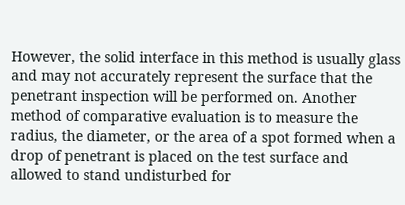However, the solid interface in this method is usually glass and may not accurately represent the surface that the penetrant inspection will be performed on. Another method of comparative evaluation is to measure the radius, the diameter, or the area of a spot formed when a drop of penetrant is placed on the test surface and allowed to stand undisturbed for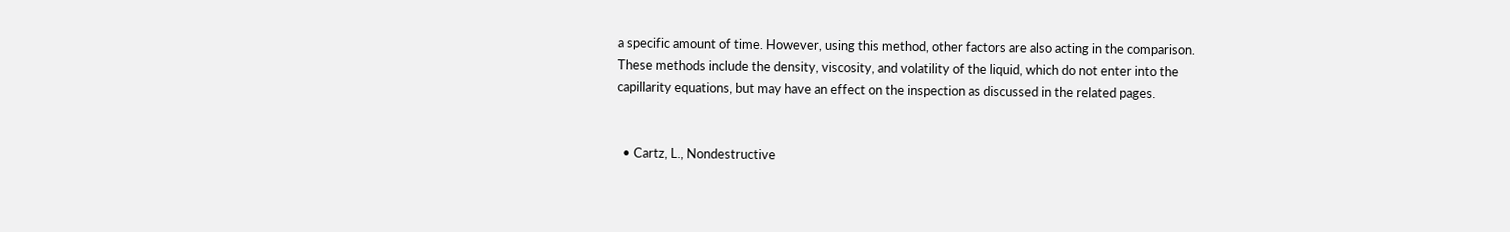a specific amount of time. However, using this method, other factors are also acting in the comparison. These methods include the density, viscosity, and volatility of the liquid, which do not enter into the capillarity equations, but may have an effect on the inspection as discussed in the related pages.


  • Cartz, L., Nondestructive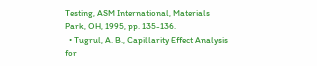Testing, ASM International, Materials Park, OH, 1995, pp. 135-136.
  • Tugrul, A. B., Capillarity Effect Analysis for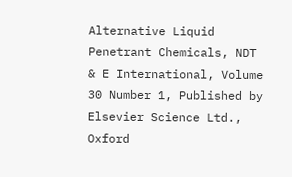Alternative Liquid Penetrant Chemicals, NDT & E International, Volume 30 Number 1, Published by Elsevier Science Ltd., Oxford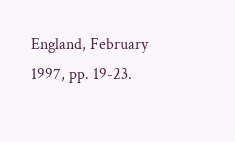England, February 1997, pp. 19-23.